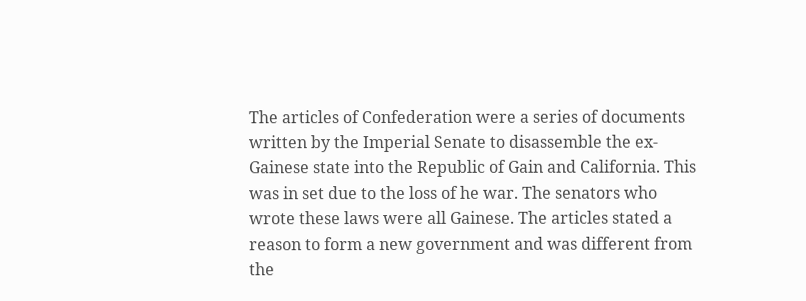The articles of Confederation were a series of documents written by the Imperial Senate to disassemble the ex-Gainese state into the Republic of Gain and California. This was in set due to the loss of he war. The senators who wrote these laws were all Gainese. The articles stated a reason to form a new government and was different from the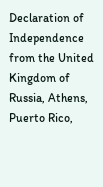Declaration of Independence from the United Kingdom of Russia, Athens, Puerto Rico,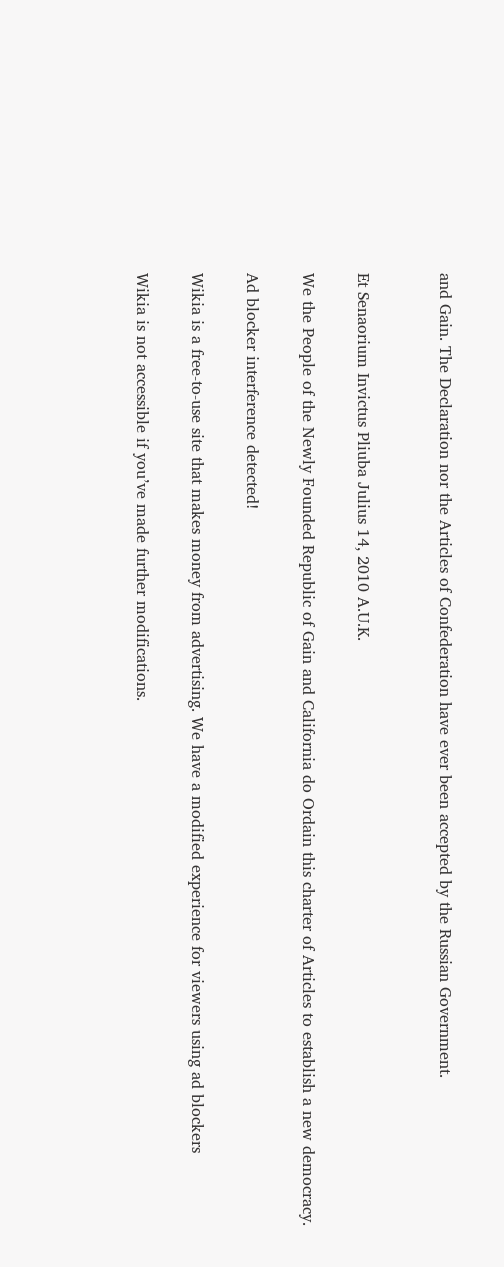and Gain. The Declaration nor the Articles of Confederation have ever been accepted by the Russian Government.


Et Senaorium Invictus Pliuba Julius 14, 2010 A.U.K.

We the People of the Newly Founded Republic of Gain and California do Ordain this charter of Articles to establish a new democracy.

Ad blocker interference detected!

Wikia is a free-to-use site that makes money from advertising. We have a modified experience for viewers using ad blockers

Wikia is not accessible if you’ve made further modifications.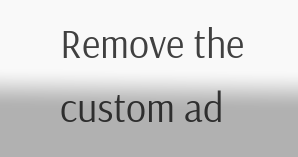Remove the custom ad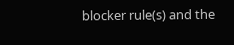blocker rule(s) and the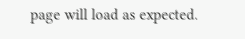page will load as expected.